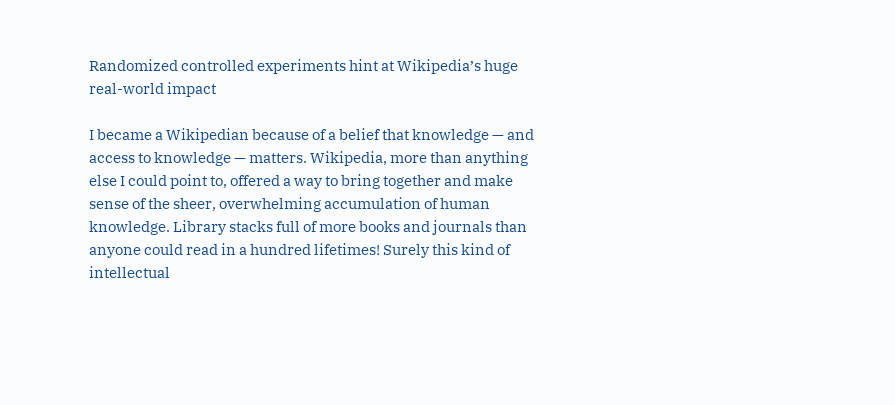Randomized controlled experiments hint at Wikipedia’s huge real-world impact

I became a Wikipedian because of a belief that knowledge — and access to knowledge — matters. Wikipedia, more than anything else I could point to, offered a way to bring together and make sense of the sheer, overwhelming accumulation of human knowledge. Library stacks full of more books and journals than anyone could read in a hundred lifetimes! Surely this kind of intellectual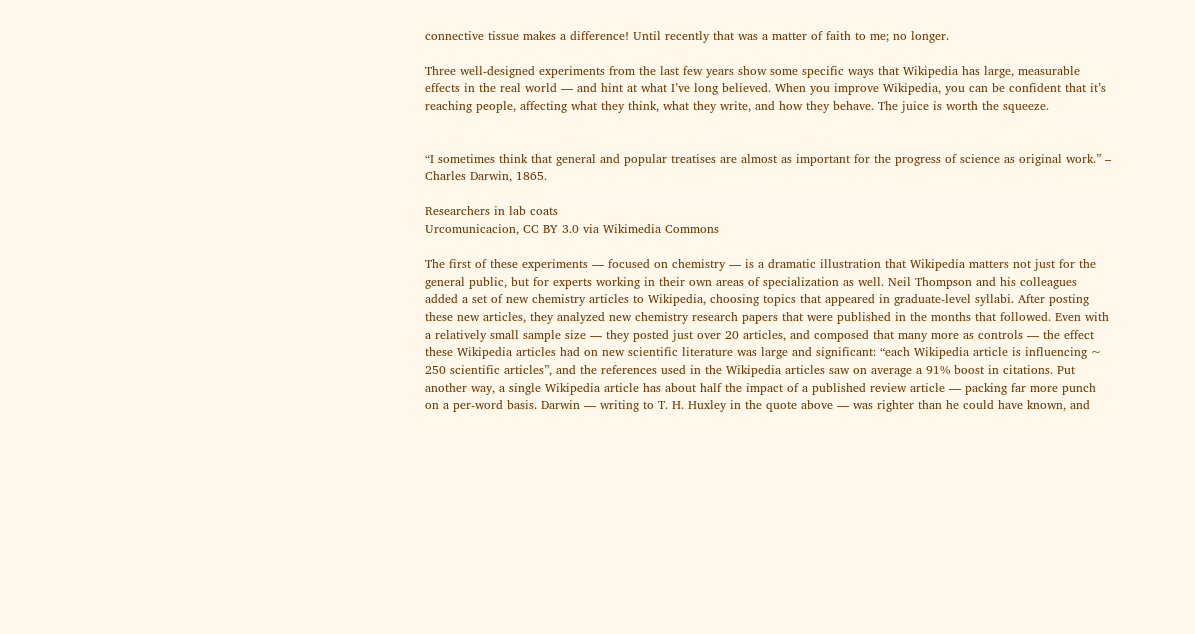connective tissue makes a difference! Until recently that was a matter of faith to me; no longer.

Three well-designed experiments from the last few years show some specific ways that Wikipedia has large, measurable effects in the real world — and hint at what I’ve long believed. When you improve Wikipedia, you can be confident that it’s reaching people, affecting what they think, what they write, and how they behave. The juice is worth the squeeze.


“I sometimes think that general and popular treatises are almost as important for the progress of science as original work.” – Charles Darwin, 1865.

Researchers in lab coats
Urcomunicacion, CC BY 3.0 via Wikimedia Commons

The first of these experiments — focused on chemistry — is a dramatic illustration that Wikipedia matters not just for the general public, but for experts working in their own areas of specialization as well. Neil Thompson and his colleagues added a set of new chemistry articles to Wikipedia, choosing topics that appeared in graduate-level syllabi. After posting these new articles, they analyzed new chemistry research papers that were published in the months that followed. Even with a relatively small sample size — they posted just over 20 articles, and composed that many more as controls — the effect these Wikipedia articles had on new scientific literature was large and significant: “each Wikipedia article is influencing ~ 250 scientific articles”, and the references used in the Wikipedia articles saw on average a 91% boost in citations. Put another way, a single Wikipedia article has about half the impact of a published review article — packing far more punch on a per-word basis. Darwin — writing to T. H. Huxley in the quote above — was righter than he could have known, and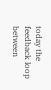today the feedback loop between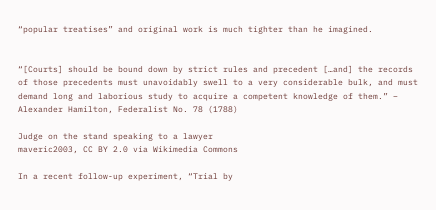“popular treatises” and original work is much tighter than he imagined.


“[Courts] should be bound down by strict rules and precedent […and] the records of those precedents must unavoidably swell to a very considerable bulk, and must demand long and laborious study to acquire a competent knowledge of them.” – Alexander Hamilton, Federalist No. 78 (1788)

Judge on the stand speaking to a lawyer
maveric2003, CC BY 2.0 via Wikimedia Commons

In a recent follow-up experiment, “Trial by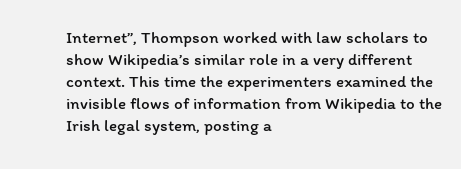Internet”, Thompson worked with law scholars to show Wikipedia’s similar role in a very different context. This time the experimenters examined the invisible flows of information from Wikipedia to the Irish legal system, posting a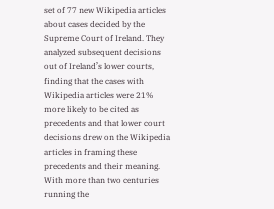set of 77 new Wikipedia articles about cases decided by the Supreme Court of Ireland. They analyzed subsequent decisions out of Ireland’s lower courts, finding that the cases with Wikipedia articles were 21% more likely to be cited as precedents and that lower court decisions drew on the Wikipedia articles in framing these precedents and their meaning. With more than two centuries running the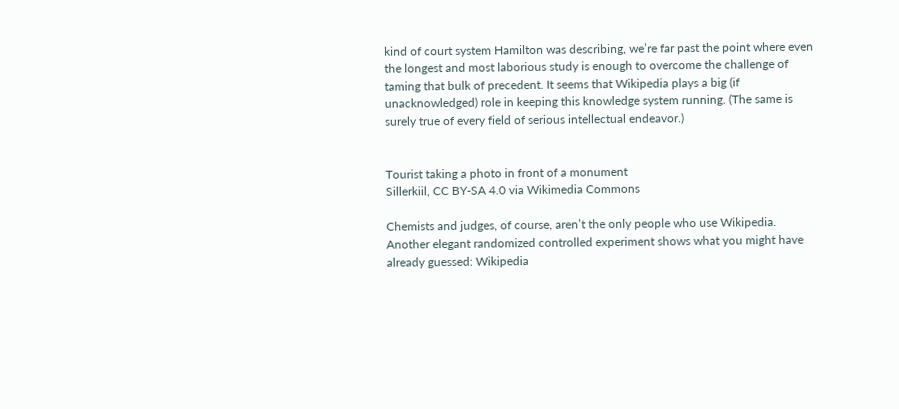kind of court system Hamilton was describing, we’re far past the point where even the longest and most laborious study is enough to overcome the challenge of taming that bulk of precedent. It seems that Wikipedia plays a big (if unacknowledged) role in keeping this knowledge system running. (The same is surely true of every field of serious intellectual endeavor.)


Tourist taking a photo in front of a monument
Sillerkiil, CC BY-SA 4.0 via Wikimedia Commons

Chemists and judges, of course, aren’t the only people who use Wikipedia. Another elegant randomized controlled experiment shows what you might have already guessed: Wikipedia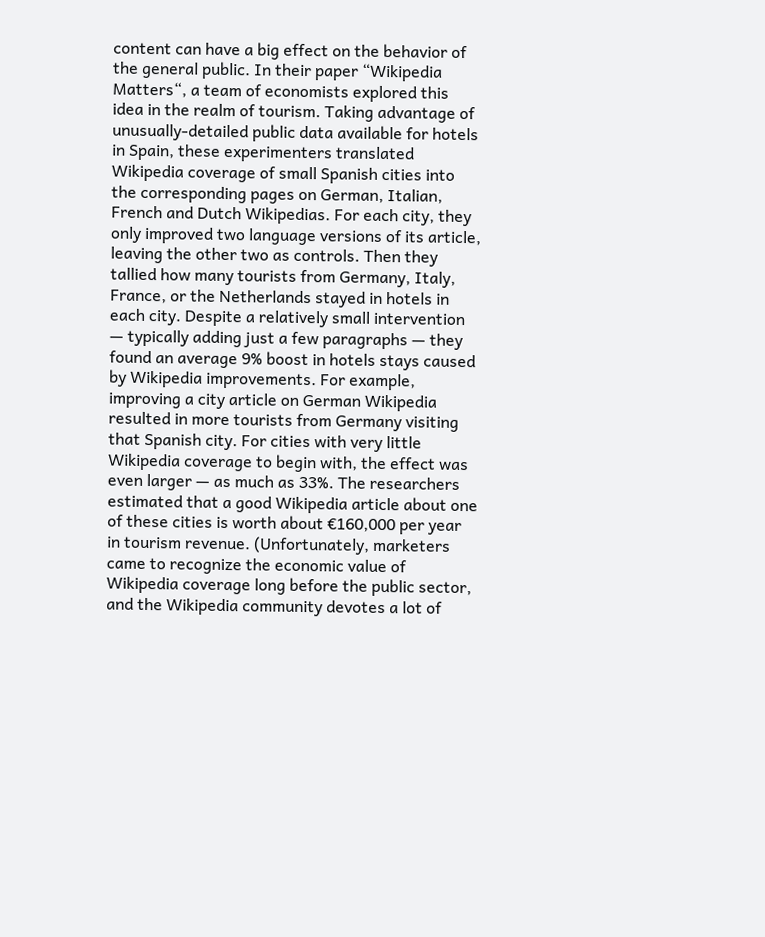content can have a big effect on the behavior of the general public. In their paper “Wikipedia Matters“, a team of economists explored this idea in the realm of tourism. Taking advantage of unusually-detailed public data available for hotels in Spain, these experimenters translated Wikipedia coverage of small Spanish cities into the corresponding pages on German, Italian, French and Dutch Wikipedias. For each city, they only improved two language versions of its article, leaving the other two as controls. Then they tallied how many tourists from Germany, Italy, France, or the Netherlands stayed in hotels in each city. Despite a relatively small intervention — typically adding just a few paragraphs — they found an average 9% boost in hotels stays caused by Wikipedia improvements. For example, improving a city article on German Wikipedia resulted in more tourists from Germany visiting that Spanish city. For cities with very little Wikipedia coverage to begin with, the effect was even larger — as much as 33%. The researchers estimated that a good Wikipedia article about one of these cities is worth about €160,000 per year in tourism revenue. (Unfortunately, marketers came to recognize the economic value of Wikipedia coverage long before the public sector, and the Wikipedia community devotes a lot of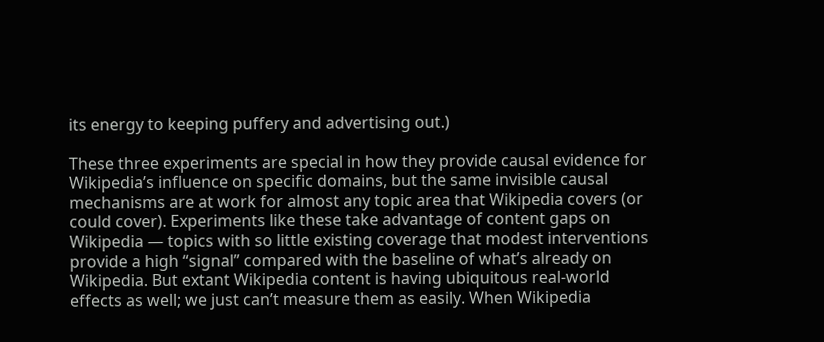its energy to keeping puffery and advertising out.)

These three experiments are special in how they provide causal evidence for Wikipedia’s influence on specific domains, but the same invisible causal mechanisms are at work for almost any topic area that Wikipedia covers (or could cover). Experiments like these take advantage of content gaps on Wikipedia — topics with so little existing coverage that modest interventions provide a high “signal” compared with the baseline of what’s already on Wikipedia. But extant Wikipedia content is having ubiquitous real-world effects as well; we just can’t measure them as easily. When Wikipedia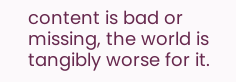content is bad or missing, the world is tangibly worse for it.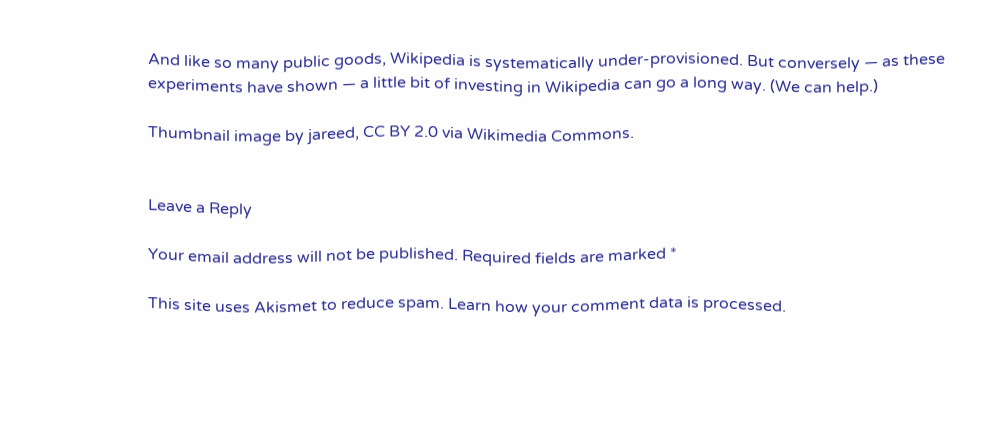And like so many public goods, Wikipedia is systematically under-provisioned. But conversely — as these experiments have shown — a little bit of investing in Wikipedia can go a long way. (We can help.)

Thumbnail image by jareed, CC BY 2.0 via Wikimedia Commons.


Leave a Reply

Your email address will not be published. Required fields are marked *

This site uses Akismet to reduce spam. Learn how your comment data is processed.